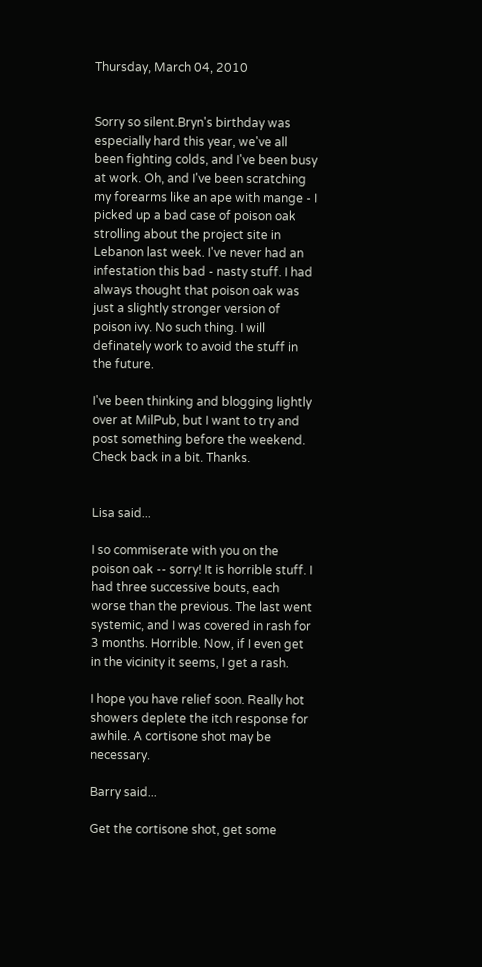Thursday, March 04, 2010


Sorry so silent.Bryn's birthday was especially hard this year, we've all been fighting colds, and I've been busy at work. Oh, and I've been scratching my forearms like an ape with mange - I picked up a bad case of poison oak strolling about the project site in Lebanon last week. I've never had an infestation this bad - nasty stuff. I had always thought that poison oak was just a slightly stronger version of poison ivy. No such thing. I will definately work to avoid the stuff in the future.

I've been thinking and blogging lightly over at MilPub, but I want to try and post something before the weekend. Check back in a bit. Thanks.


Lisa said...

I so commiserate with you on the poison oak -- sorry! It is horrible stuff. I had three successive bouts, each worse than the previous. The last went systemic, and I was covered in rash for 3 months. Horrible. Now, if I even get in the vicinity it seems, I get a rash.

I hope you have relief soon. Really hot showers deplete the itch response for awhile. A cortisone shot may be necessary.

Barry said...

Get the cortisone shot, get some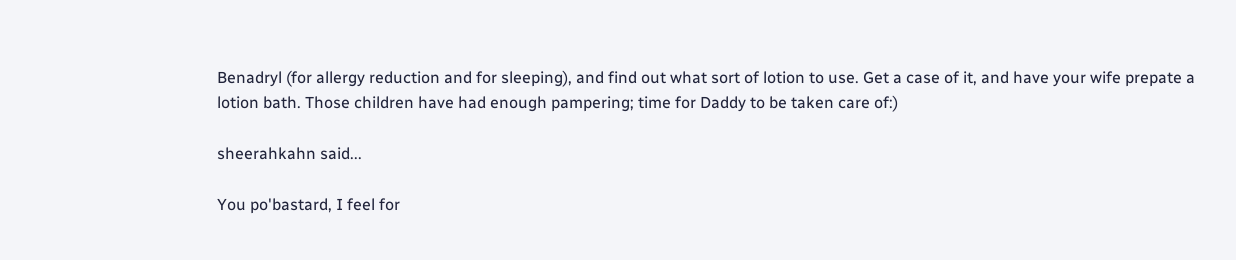Benadryl (for allergy reduction and for sleeping), and find out what sort of lotion to use. Get a case of it, and have your wife prepate a lotion bath. Those children have had enough pampering; time for Daddy to be taken care of:)

sheerahkahn said...

You po'bastard, I feel for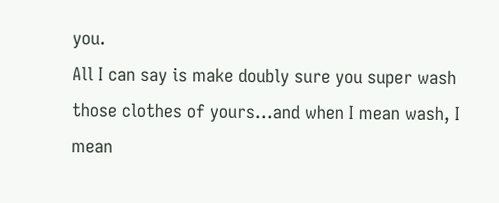you.
All I can say is make doubly sure you super wash those clothes of yours...and when I mean wash, I mean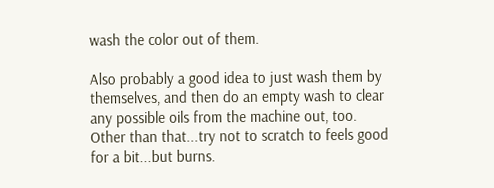wash the color out of them.

Also probably a good idea to just wash them by themselves, and then do an empty wash to clear any possible oils from the machine out, too.
Other than that...try not to scratch to feels good for a bit...but burns.